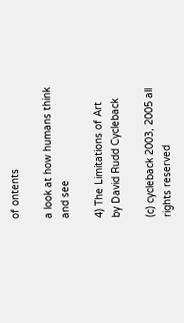of ontents

a look at how humans think and see

4) The Limitations of Art
by David Rudd Cycleback

(c) cycleback 2003, 2005 all rights reserved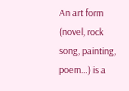An art form (novel, rock song, painting, poem…) is a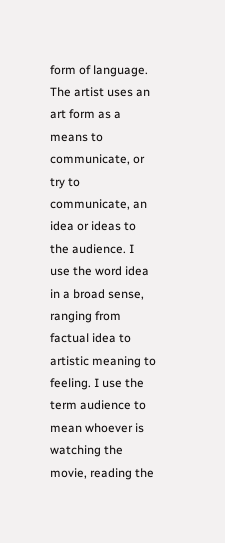form of language. The artist uses an art form as a means to communicate, or try to communicate, an idea or ideas to the audience. I use the word idea in a broad sense, ranging from factual idea to artistic meaning to feeling. I use the term audience to mean whoever is watching the movie, reading the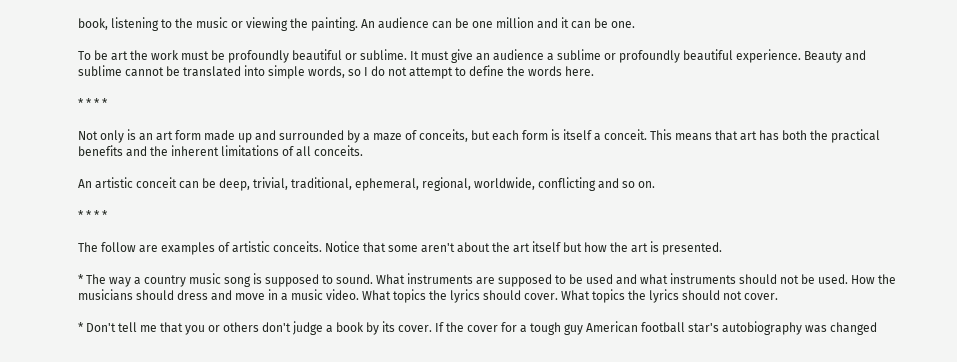book, listening to the music or viewing the painting. An audience can be one million and it can be one.

To be art the work must be profoundly beautiful or sublime. It must give an audience a sublime or profoundly beautiful experience. Beauty and sublime cannot be translated into simple words, so I do not attempt to define the words here.

* * * *

Not only is an art form made up and surrounded by a maze of conceits, but each form is itself a conceit. This means that art has both the practical benefits and the inherent limitations of all conceits.

An artistic conceit can be deep, trivial, traditional, ephemeral, regional, worldwide, conflicting and so on.

* * * *

The follow are examples of artistic conceits. Notice that some aren't about the art itself but how the art is presented.

* The way a country music song is supposed to sound. What instruments are supposed to be used and what instruments should not be used. How the musicians should dress and move in a music video. What topics the lyrics should cover. What topics the lyrics should not cover.

* Don't tell me that you or others don't judge a book by its cover. If the cover for a tough guy American football star's autobiography was changed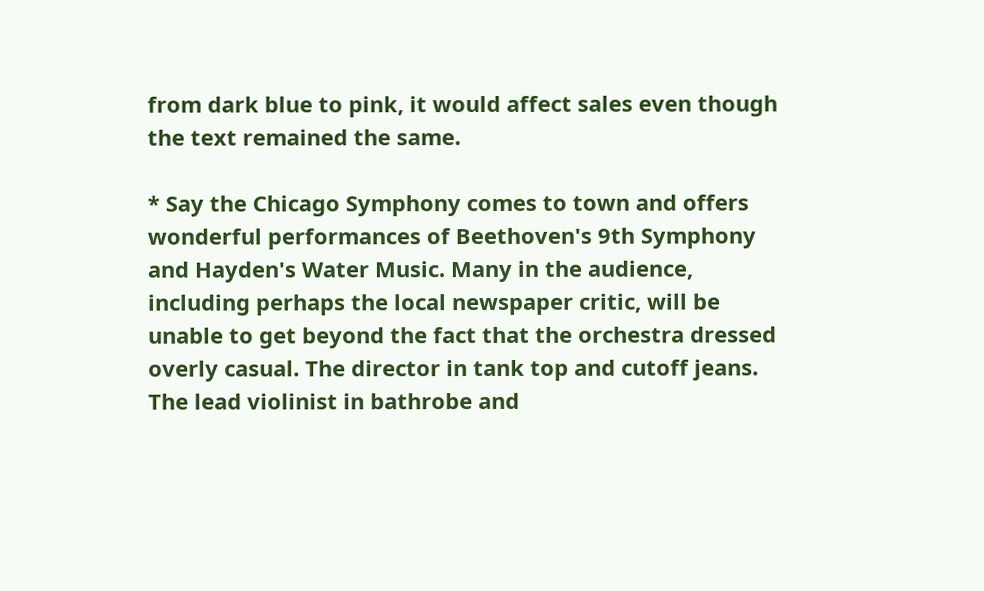from dark blue to pink, it would affect sales even though the text remained the same.

* Say the Chicago Symphony comes to town and offers wonderful performances of Beethoven's 9th Symphony and Hayden's Water Music. Many in the audience, including perhaps the local newspaper critic, will be unable to get beyond the fact that the orchestra dressed overly casual. The director in tank top and cutoff jeans. The lead violinist in bathrobe and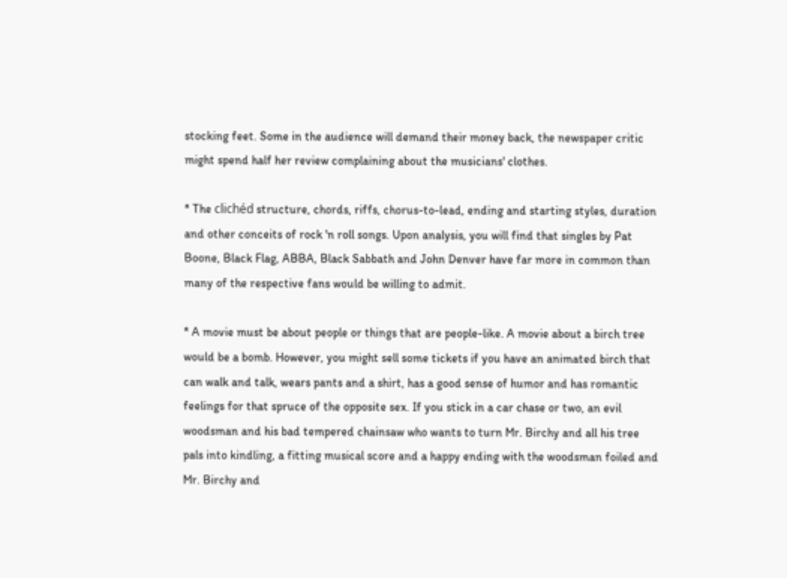stocking feet. Some in the audience will demand their money back, the newspaper critic might spend half her review complaining about the musicians' clothes.

* The clichéd structure, chords, riffs, chorus-to-lead, ending and starting styles, duration and other conceits of rock 'n roll songs. Upon analysis, you will find that singles by Pat Boone, Black Flag, ABBA, Black Sabbath and John Denver have far more in common than many of the respective fans would be willing to admit.

* A movie must be about people or things that are people-like. A movie about a birch tree would be a bomb. However, you might sell some tickets if you have an animated birch that can walk and talk, wears pants and a shirt, has a good sense of humor and has romantic feelings for that spruce of the opposite sex. If you stick in a car chase or two, an evil woodsman and his bad tempered chainsaw who wants to turn Mr. Birchy and all his tree pals into kindling, a fitting musical score and a happy ending with the woodsman foiled and Mr. Birchy and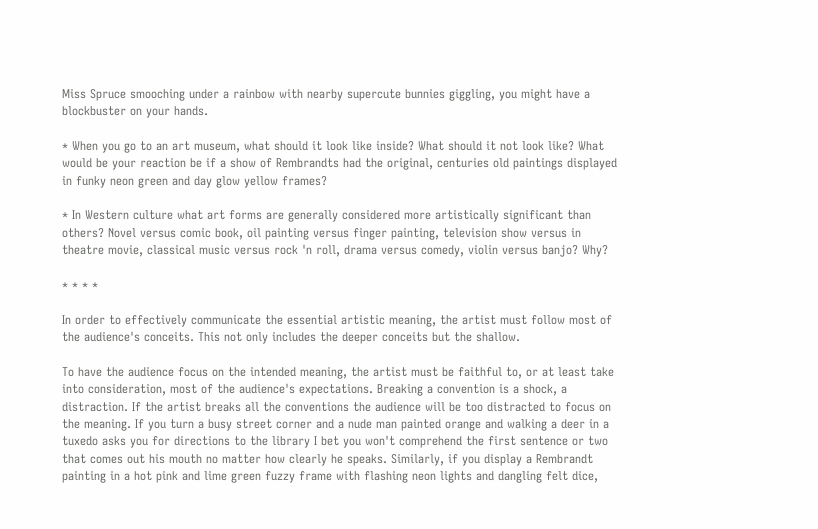Miss Spruce smooching under a rainbow with nearby supercute bunnies giggling, you might have a blockbuster on your hands.

* When you go to an art museum, what should it look like inside? What should it not look like? What would be your reaction be if a show of Rembrandts had the original, centuries old paintings displayed in funky neon green and day glow yellow frames?

* In Western culture what art forms are generally considered more artistically significant than others? Novel versus comic book, oil painting versus finger painting, television show versus in theatre movie, classical music versus rock 'n roll, drama versus comedy, violin versus banjo? Why?

* * * *

In order to effectively communicate the essential artistic meaning, the artist must follow most of the audience's conceits. This not only includes the deeper conceits but the shallow.

To have the audience focus on the intended meaning, the artist must be faithful to, or at least take into consideration, most of the audience's expectations. Breaking a convention is a shock, a distraction. If the artist breaks all the conventions the audience will be too distracted to focus on the meaning. If you turn a busy street corner and a nude man painted orange and walking a deer in a tuxedo asks you for directions to the library I bet you won't comprehend the first sentence or two that comes out his mouth no matter how clearly he speaks. Similarly, if you display a Rembrandt painting in a hot pink and lime green fuzzy frame with flashing neon lights and dangling felt dice,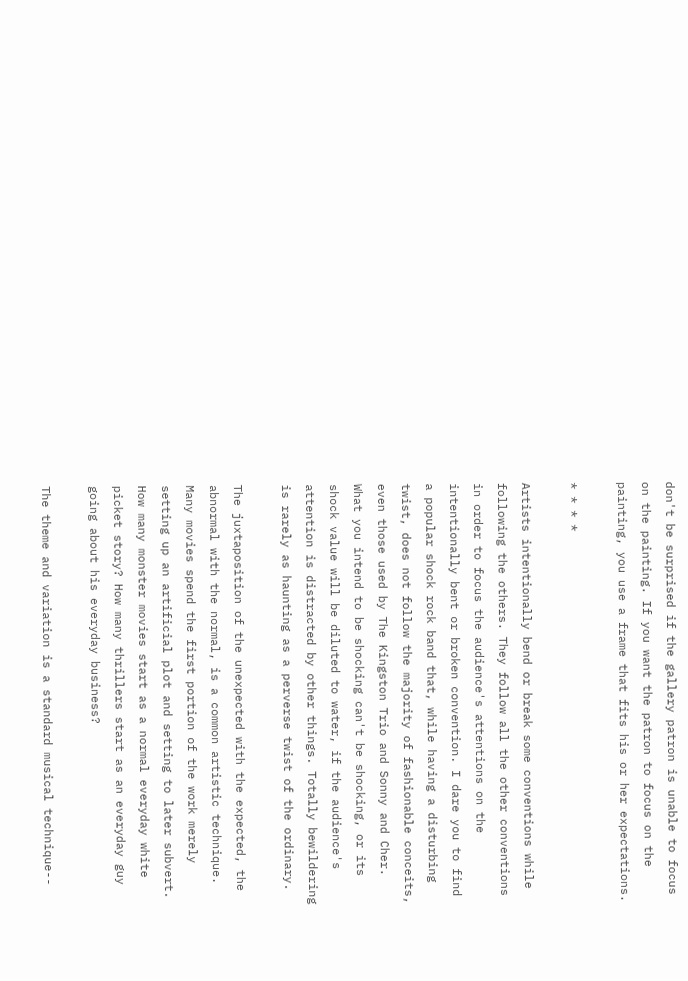don't be surprised if the gallery patron is unable to focus on the painting. If you want the patron to focus on the painting, you use a frame that fits his or her expectations.

* * * *

Artists intentionally bend or break some conventions while following the others. They follow all the other conventions in order to focus the audience's attentions on the intentionally bent or broken convention. I dare you to find a popular shock rock band that, while having a disturbing twist, does not follow the majority of fashionable conceits, even those used by The Kingston Trio and Sonny and Cher. What you intend to be shocking can't be shocking, or its shock value will be diluted to water, if the audience's attention is distracted by other things. Totally bewildering is rarely as haunting as a perverse twist of the ordinary.

The juxtaposition of the unexpected with the expected, the abnormal with the normal, is a common artistic technique. Many movies spend the first portion of the work merely setting up an artificial plot and setting to later subvert. How many monster movies start as a normal everyday white picket story? How many thrillers start as an everyday guy going about his everyday business?

The theme and variation is a standard musical technique--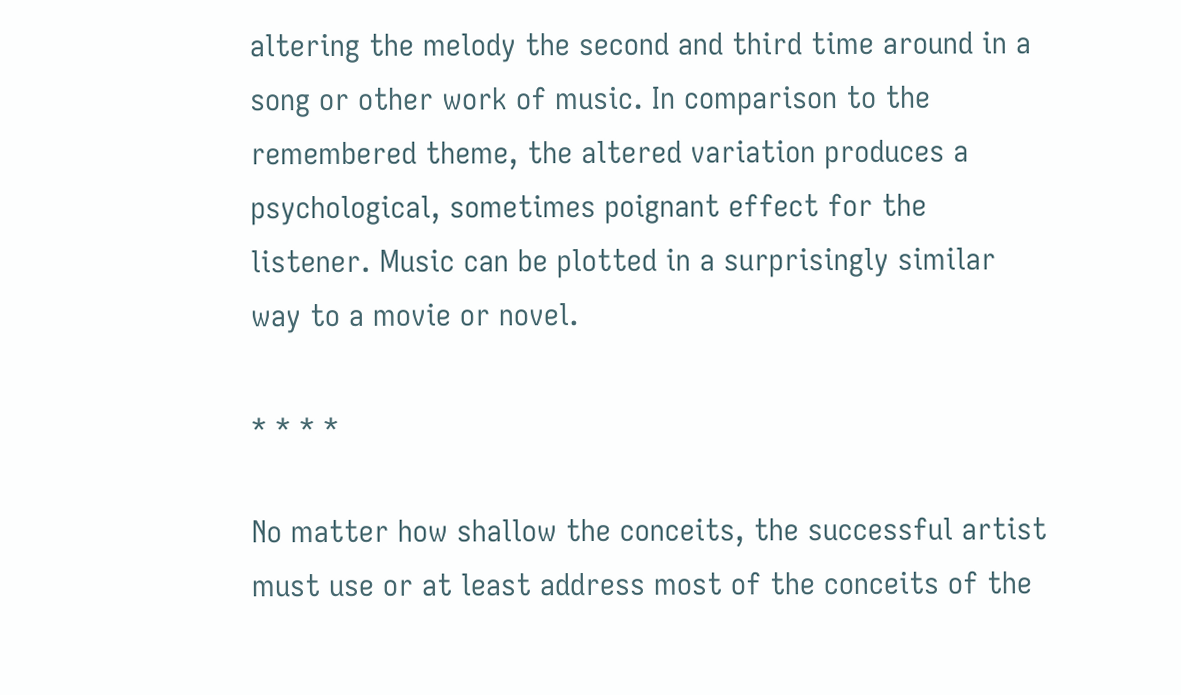altering the melody the second and third time around in a song or other work of music. In comparison to the remembered theme, the altered variation produces a psychological, sometimes poignant effect for the listener. Music can be plotted in a surprisingly similar way to a movie or novel.

* * * *

No matter how shallow the conceits, the successful artist must use or at least address most of the conceits of the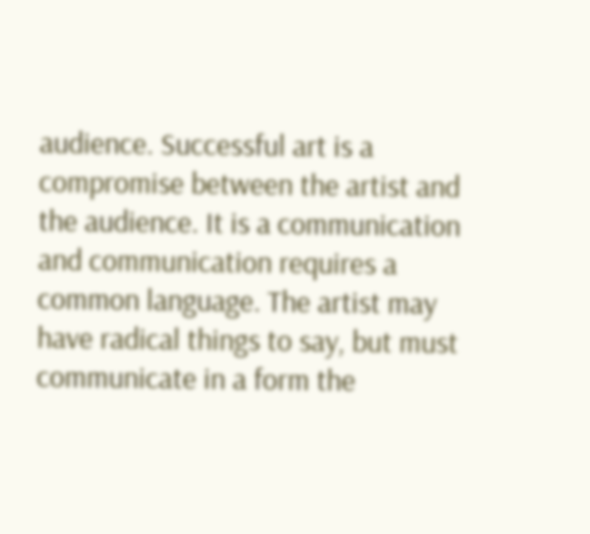audience. Successful art is a compromise between the artist and the audience. It is a communication and communication requires a common language. The artist may have radical things to say, but must communicate in a form the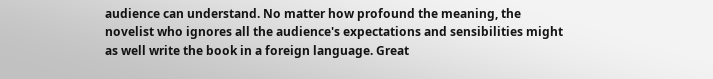audience can understand. No matter how profound the meaning, the novelist who ignores all the audience's expectations and sensibilities might as well write the book in a foreign language. Great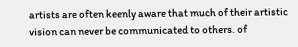artists are often keenly aware that much of their artistic vision can never be communicated to others. of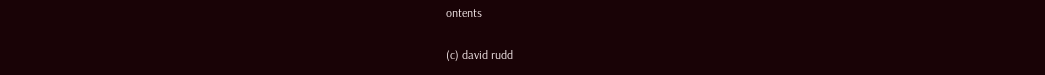ontents

(c) david rudd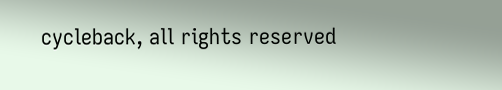cycleback, all rights reserved